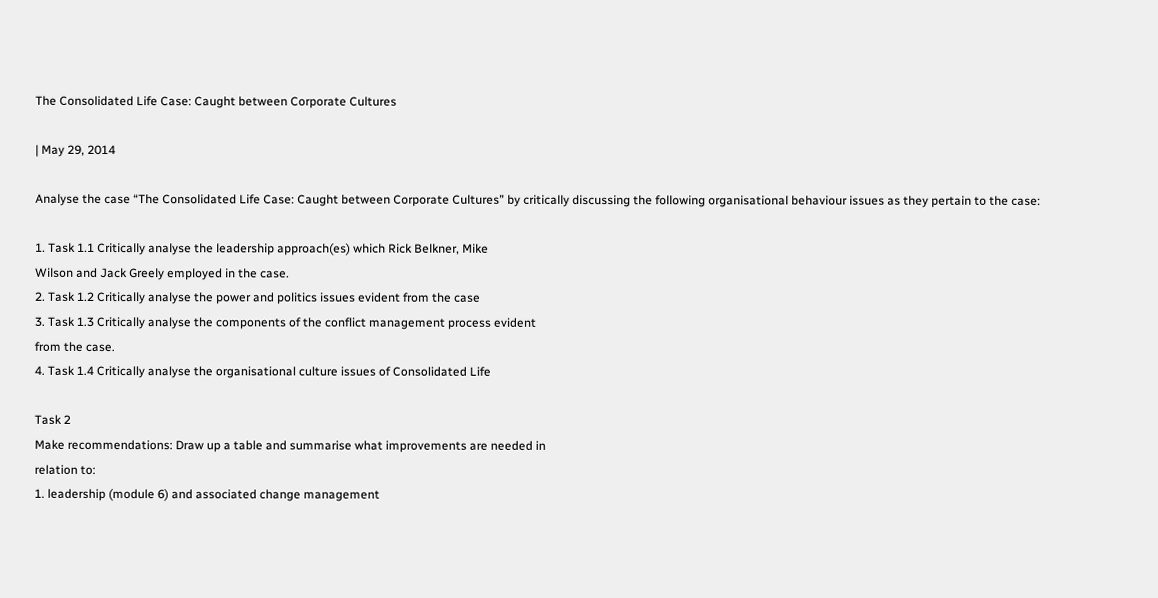The Consolidated Life Case: Caught between Corporate Cultures

| May 29, 2014

Analyse the case “The Consolidated Life Case: Caught between Corporate Cultures” by critically discussing the following organisational behaviour issues as they pertain to the case:

1. Task 1.1 Critically analyse the leadership approach(es) which Rick Belkner, Mike
Wilson and Jack Greely employed in the case.
2. Task 1.2 Critically analyse the power and politics issues evident from the case
3. Task 1.3 Critically analyse the components of the conflict management process evident
from the case.
4. Task 1.4 Critically analyse the organisational culture issues of Consolidated Life

Task 2
Make recommendations: Draw up a table and summarise what improvements are needed in
relation to:
1. leadership (module 6) and associated change management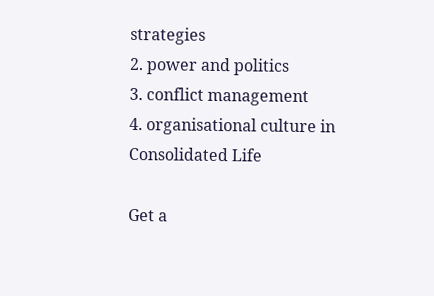strategies
2. power and politics
3. conflict management
4. organisational culture in Consolidated Life

Get a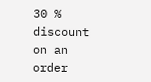30 % discount on an order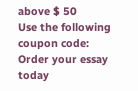above $ 50
Use the following coupon code:
Order your essay today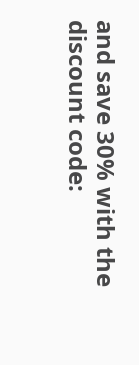and save 30% with the discount code: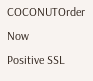COCONUTOrder Now
Positive SSL